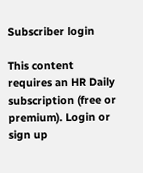Subscriber login

This content requires an HR Daily subscription (free or premium). Login or sign up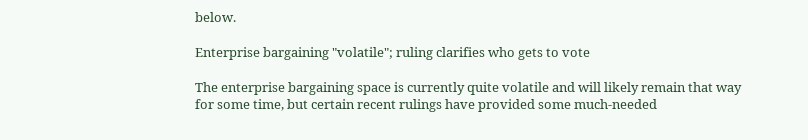below.

Enterprise bargaining "volatile"; ruling clarifies who gets to vote

The enterprise bargaining space is currently quite volatile and will likely remain that way for some time, but certain recent rulings have provided some much-needed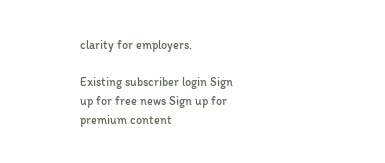clarity for employers.

Existing subscriber login Sign up for free news Sign up for premium content